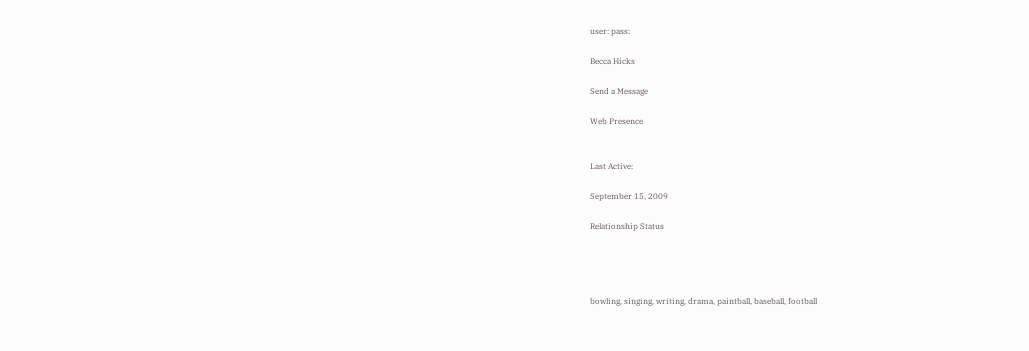user: pass:

Becca Hicks

Send a Message

Web Presence


Last Active:

September 15, 2009

Relationship Status




bowling, singing, writing, drama, paintball, baseball, football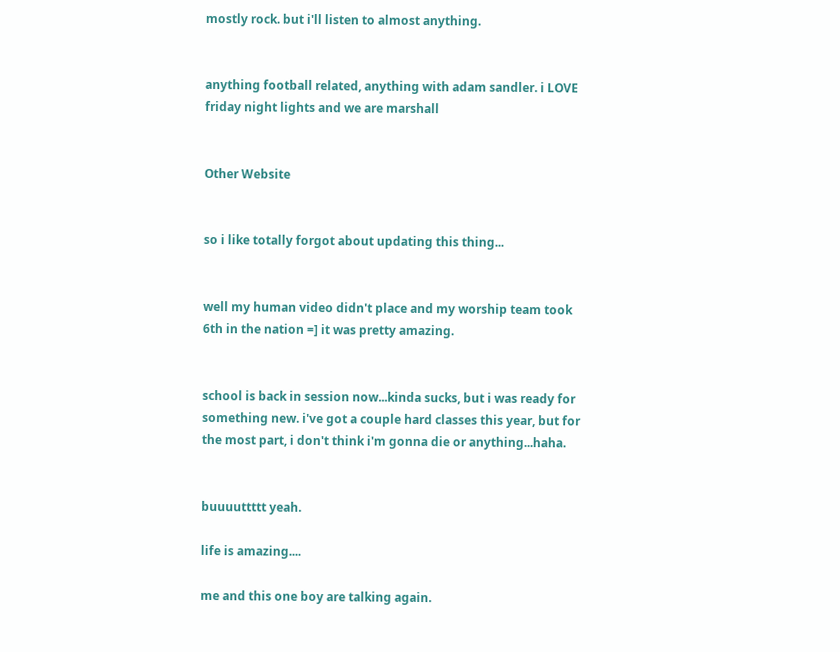mostly rock. but i'll listen to almost anything.


anything football related, anything with adam sandler. i LOVE friday night lights and we are marshall


Other Website


so i like totally forgot about updating this thing...


well my human video didn't place and my worship team took 6th in the nation =] it was pretty amazing.


school is back in session now...kinda sucks, but i was ready for something new. i've got a couple hard classes this year, but for the most part, i don't think i'm gonna die or anything...haha.


buuuuttttt yeah.

life is amazing....

me and this one boy are talking again.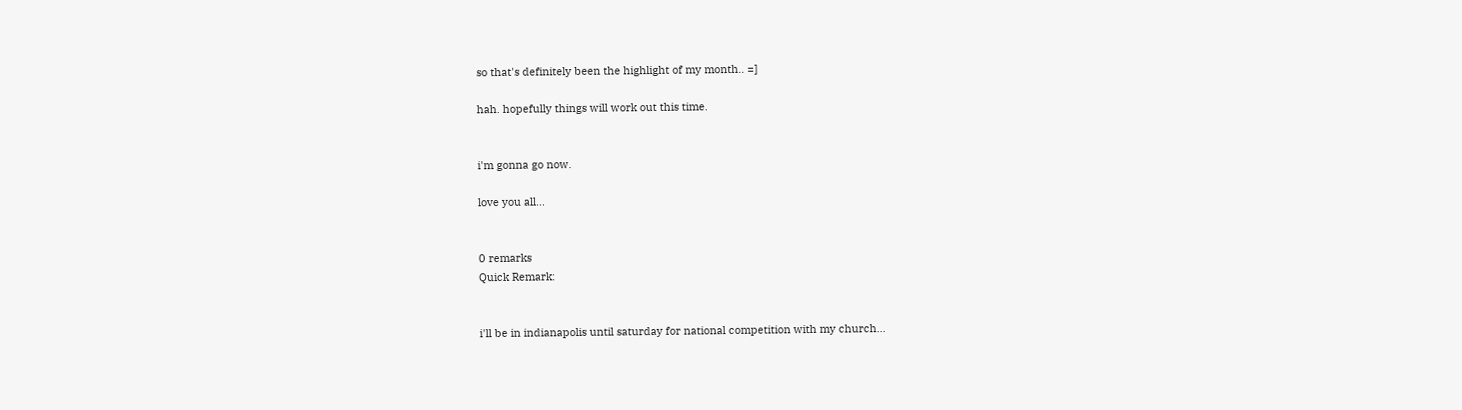so that's definitely been the highlight of my month.. =]

hah. hopefully things will work out this time.


i'm gonna go now.

love you all...


0 remarks
Quick Remark:


i'll be in indianapolis until saturday for national competition with my church...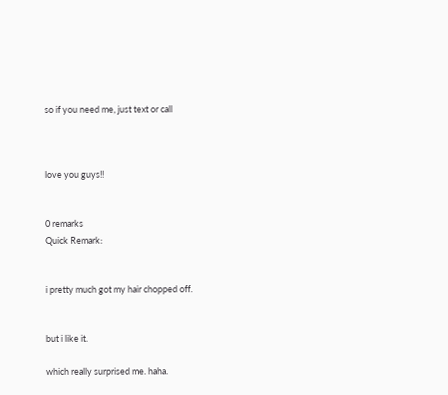so if you need me, just text or call



love you guys!!


0 remarks
Quick Remark:


i pretty much got my hair chopped off.


but i like it.

which really surprised me. haha.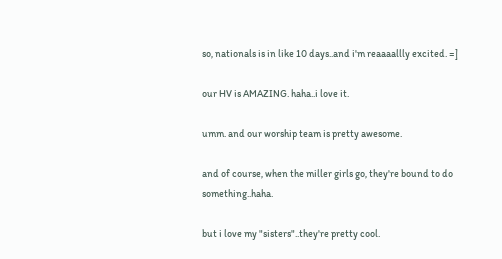so, nationals is in like 10 days..and i'm reaaaallly excited. =]

our HV is AMAZING. haha..i love it.

umm. and our worship team is pretty awesome.

and of course, when the miller girls go, they're bound to do something..haha.

but i love my "sisters"..they're pretty cool.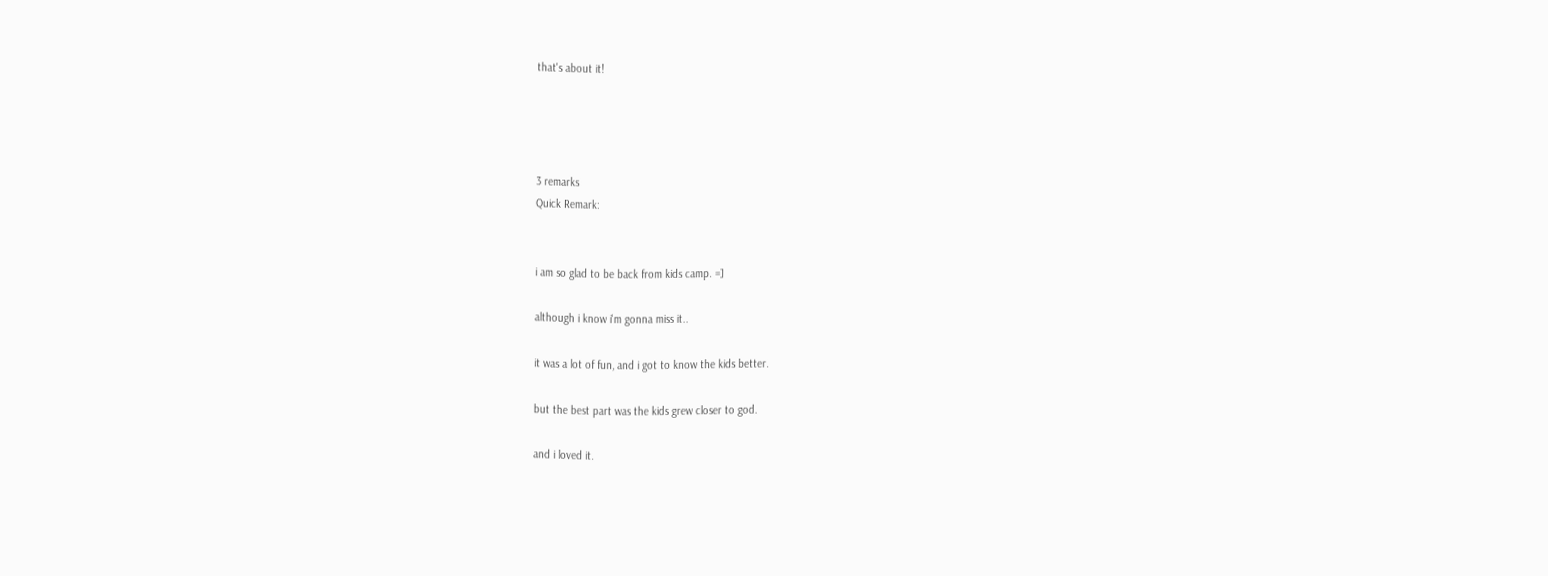that's about it!




3 remarks
Quick Remark:


i am so glad to be back from kids camp. =]

although i know i'm gonna miss it..

it was a lot of fun, and i got to know the kids better.

but the best part was the kids grew closer to god.

and i loved it.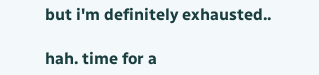but i'm definitely exhausted..

hah. time for a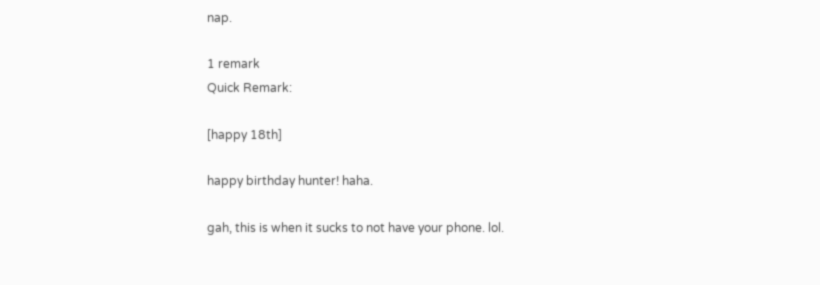nap.

1 remark
Quick Remark:

[happy 18th]

happy birthday hunter! haha.

gah, this is when it sucks to not have your phone. lol.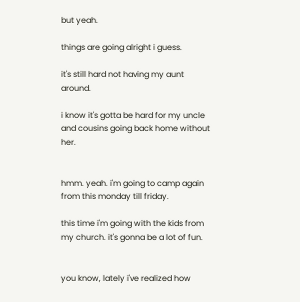but yeah.

things are going alright i guess.

it's still hard not having my aunt around.

i know it's gotta be hard for my uncle and cousins going back home without her.


hmm. yeah. i'm going to camp again from this monday till friday.

this time i'm going with the kids from my church. it's gonna be a lot of fun.


you know, lately i've realized how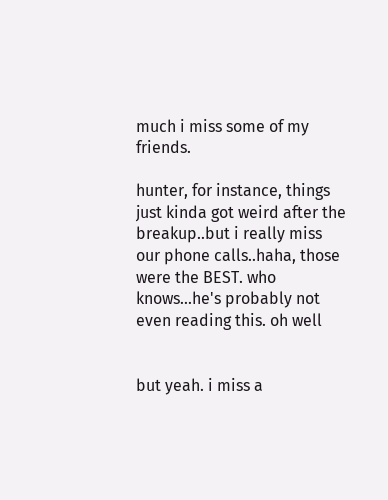much i miss some of my friends.

hunter, for instance, things just kinda got weird after the breakup..but i really miss our phone calls..haha, those were the BEST. who knows...he's probably not even reading this. oh well


but yeah. i miss a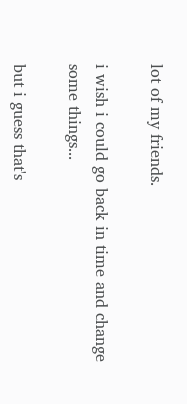lot of my friends.

i wish i could go back in time and change some things...

but i guess that's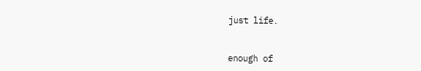just life.


enough of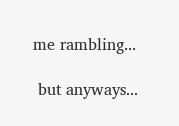me rambling...

 but anyways...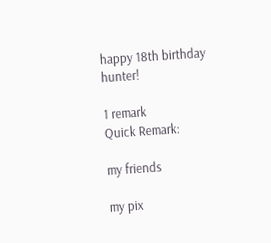happy 18th birthday hunter!

1 remark
Quick Remark:

my friends

my pix